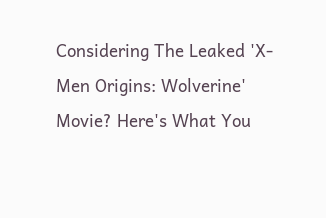Considering The Leaked 'X-Men Origins: Wolverine' Movie? Here's What You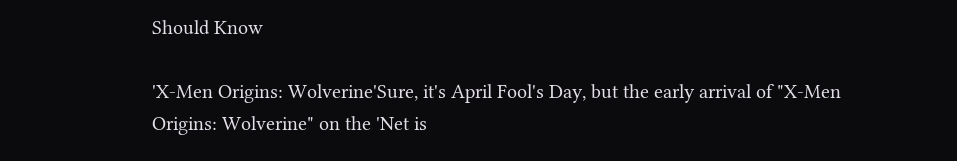Should Know

'X-Men Origins: Wolverine'Sure, it's April Fool's Day, but the early arrival of "X-Men Origins: Wolverine" on the 'Net is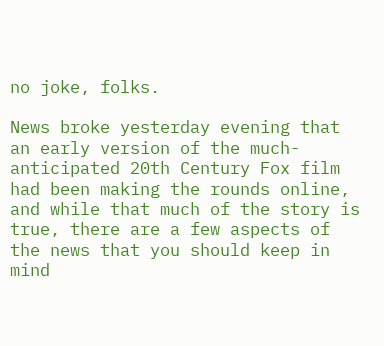no joke, folks.

News broke yesterday evening that an early version of the much-anticipated 20th Century Fox film had been making the rounds online, and while that much of the story is true, there are a few aspects of the news that you should keep in mind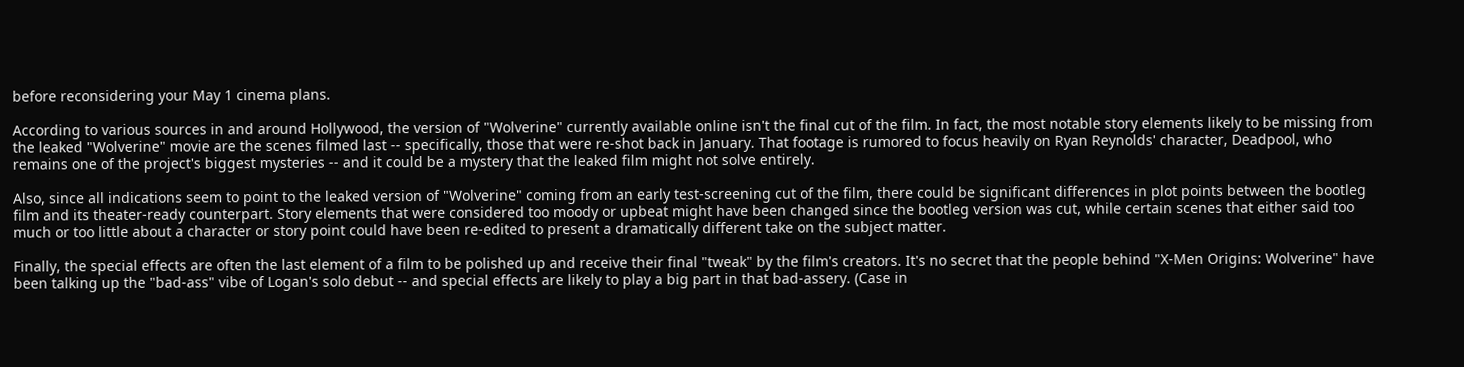before reconsidering your May 1 cinema plans.

According to various sources in and around Hollywood, the version of "Wolverine" currently available online isn't the final cut of the film. In fact, the most notable story elements likely to be missing from the leaked "Wolverine" movie are the scenes filmed last -- specifically, those that were re-shot back in January. That footage is rumored to focus heavily on Ryan Reynolds' character, Deadpool, who remains one of the project's biggest mysteries -- and it could be a mystery that the leaked film might not solve entirely.

Also, since all indications seem to point to the leaked version of "Wolverine" coming from an early test-screening cut of the film, there could be significant differences in plot points between the bootleg film and its theater-ready counterpart. Story elements that were considered too moody or upbeat might have been changed since the bootleg version was cut, while certain scenes that either said too much or too little about a character or story point could have been re-edited to present a dramatically different take on the subject matter.

Finally, the special effects are often the last element of a film to be polished up and receive their final "tweak" by the film's creators. It's no secret that the people behind "X-Men Origins: Wolverine" have been talking up the "bad-ass" vibe of Logan's solo debut -- and special effects are likely to play a big part in that bad-assery. (Case in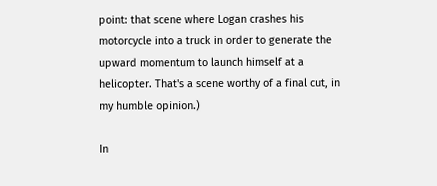point: that scene where Logan crashes his motorcycle into a truck in order to generate the upward momentum to launch himself at a helicopter. That's a scene worthy of a final cut, in my humble opinion.)

In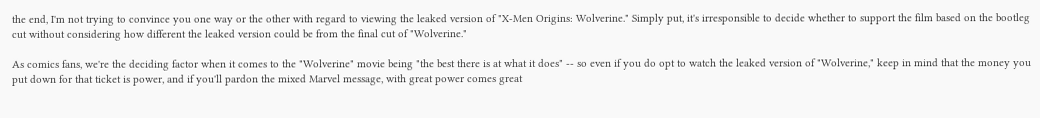the end, I'm not trying to convince you one way or the other with regard to viewing the leaked version of "X-Men Origins: Wolverine." Simply put, it's irresponsible to decide whether to support the film based on the bootleg cut without considering how different the leaked version could be from the final cut of "Wolverine."

As comics fans, we're the deciding factor when it comes to the "Wolverine" movie being "the best there is at what it does" -- so even if you do opt to watch the leaked version of "Wolverine," keep in mind that the money you put down for that ticket is power, and if you'll pardon the mixed Marvel message, with great power comes great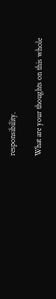responsibility.

What are your thoughts on this whole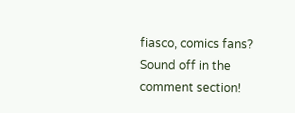fiasco, comics fans? Sound off in the comment section!